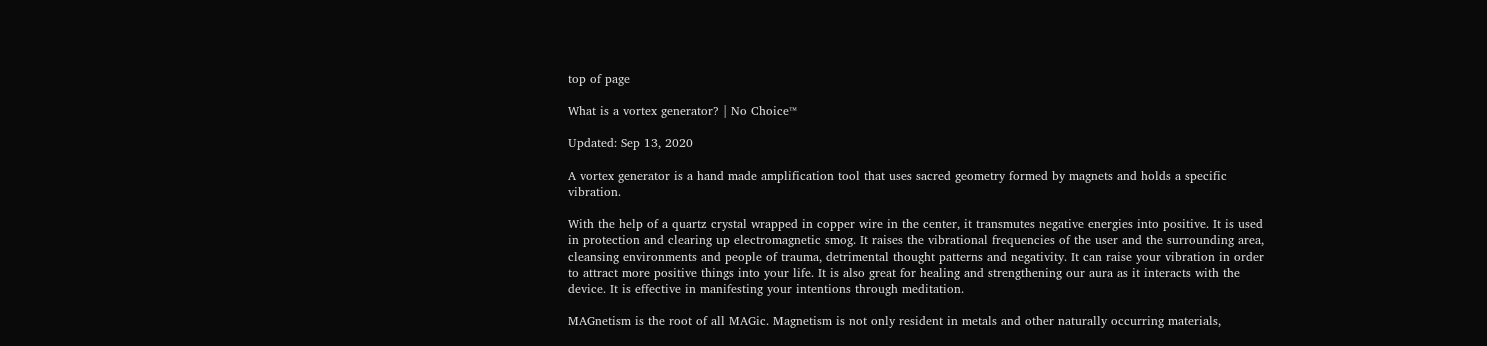top of page

What is a vortex generator? | No Choice™

Updated: Sep 13, 2020

A vortex generator is a hand made amplification tool that uses sacred geometry formed by magnets and holds a specific vibration.

With the help of a quartz crystal wrapped in copper wire in the center, it transmutes negative energies into positive. It is used in protection and clearing up electromagnetic smog. It raises the vibrational frequencies of the user and the surrounding area, cleansing environments and people of trauma, detrimental thought patterns and negativity. It can raise your vibration in order to attract more positive things into your life. It is also great for healing and strengthening our aura as it interacts with the device. It is effective in manifesting your intentions through meditation.

MAGnetism is the root of all MAGic. Magnetism is not only resident in metals and other naturally occurring materials,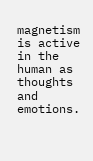magnetism is active in the human as thoughts and emotions.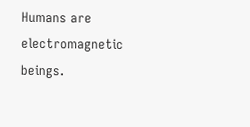Humans are electromagnetic beings.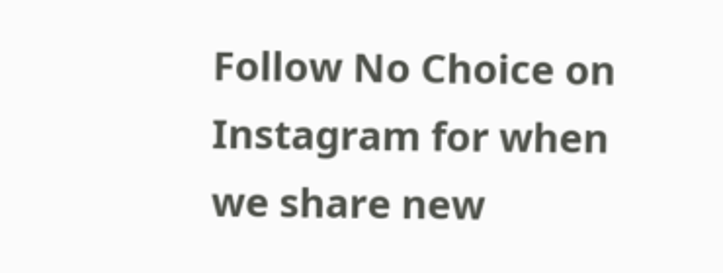Follow No Choice on Instagram for when we share new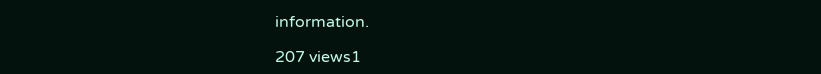information.

207 views1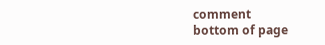comment
bottom of page